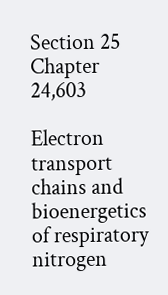Section 25
Chapter 24,603

Electron transport chains and bioenergetics of respiratory nitrogen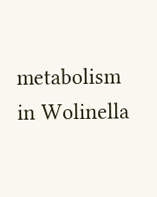metabolism in Wolinella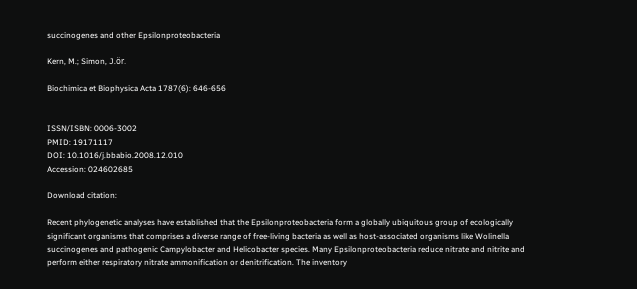succinogenes and other Epsilonproteobacteria

Kern, M.; Simon, J.ör.

Biochimica et Biophysica Acta 1787(6): 646-656


ISSN/ISBN: 0006-3002
PMID: 19171117
DOI: 10.1016/j.bbabio.2008.12.010
Accession: 024602685

Download citation:

Recent phylogenetic analyses have established that the Epsilonproteobacteria form a globally ubiquitous group of ecologically significant organisms that comprises a diverse range of free-living bacteria as well as host-associated organisms like Wolinella succinogenes and pathogenic Campylobacter and Helicobacter species. Many Epsilonproteobacteria reduce nitrate and nitrite and perform either respiratory nitrate ammonification or denitrification. The inventory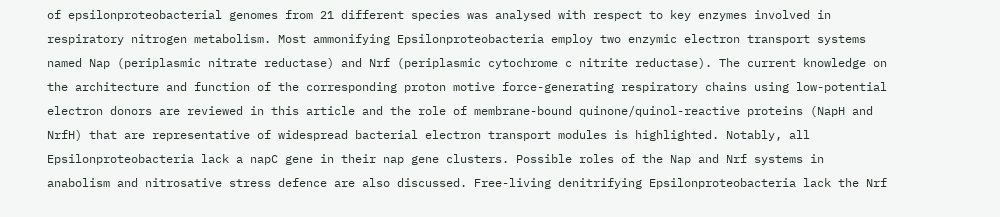of epsilonproteobacterial genomes from 21 different species was analysed with respect to key enzymes involved in respiratory nitrogen metabolism. Most ammonifying Epsilonproteobacteria employ two enzymic electron transport systems named Nap (periplasmic nitrate reductase) and Nrf (periplasmic cytochrome c nitrite reductase). The current knowledge on the architecture and function of the corresponding proton motive force-generating respiratory chains using low-potential electron donors are reviewed in this article and the role of membrane-bound quinone/quinol-reactive proteins (NapH and NrfH) that are representative of widespread bacterial electron transport modules is highlighted. Notably, all Epsilonproteobacteria lack a napC gene in their nap gene clusters. Possible roles of the Nap and Nrf systems in anabolism and nitrosative stress defence are also discussed. Free-living denitrifying Epsilonproteobacteria lack the Nrf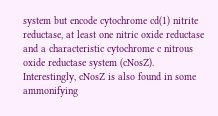system but encode cytochrome cd(1) nitrite reductase, at least one nitric oxide reductase and a characteristic cytochrome c nitrous oxide reductase system (cNosZ). Interestingly, cNosZ is also found in some ammonifying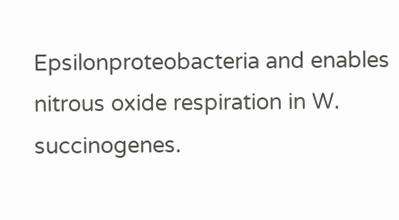Epsilonproteobacteria and enables nitrous oxide respiration in W. succinogenes.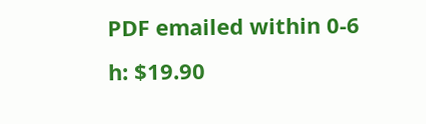PDF emailed within 0-6 h: $19.90